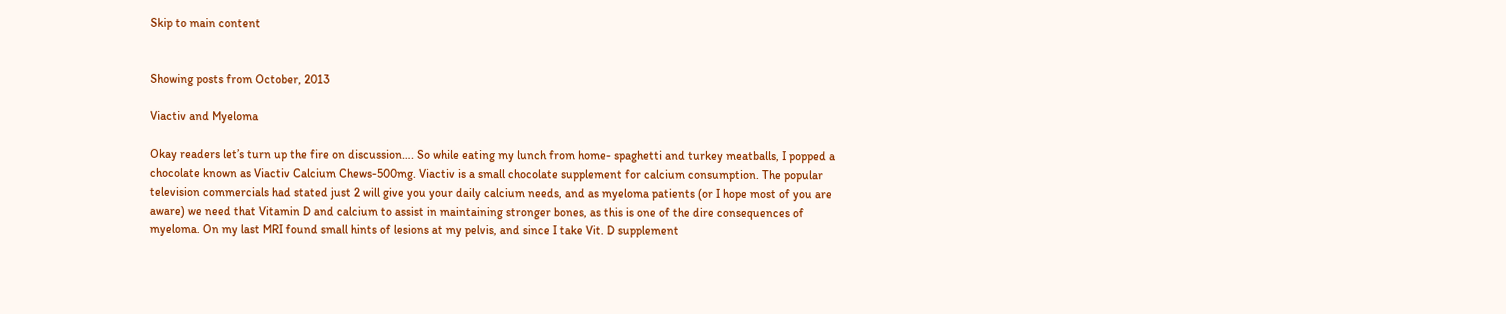Skip to main content


Showing posts from October, 2013

Viactiv and Myeloma

Okay readers let’s turn up the fire on discussion…. So while eating my lunch from home- spaghetti and turkey meatballs, I popped a chocolate known as Viactiv Calcium Chews-500mg. Viactiv is a small chocolate supplement for calcium consumption. The popular television commercials had stated just 2 will give you your daily calcium needs, and as myeloma patients (or I hope most of you are aware) we need that Vitamin D and calcium to assist in maintaining stronger bones, as this is one of the dire consequences of myeloma. On my last MRI found small hints of lesions at my pelvis, and since I take Vit. D supplement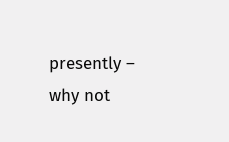presently – why not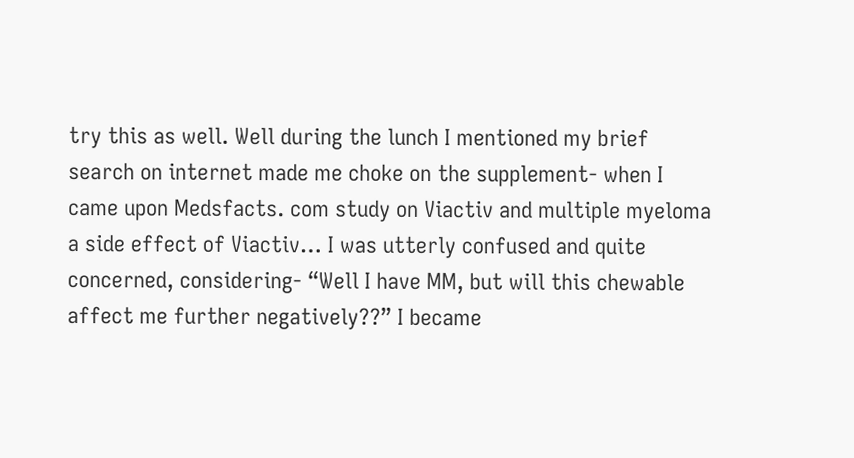try this as well. Well during the lunch I mentioned my brief search on internet made me choke on the supplement- when I came upon Medsfacts. com study on Viactiv and multiple myeloma a side effect of Viactiv… I was utterly confused and quite concerned, considering- “Well I have MM, but will this chewable affect me further negatively??” I became